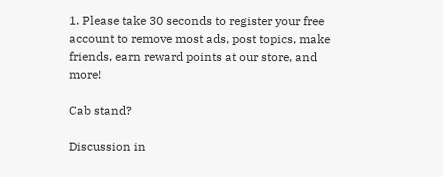1. Please take 30 seconds to register your free account to remove most ads, post topics, make friends, earn reward points at our store, and more!

Cab stand?

Discussion in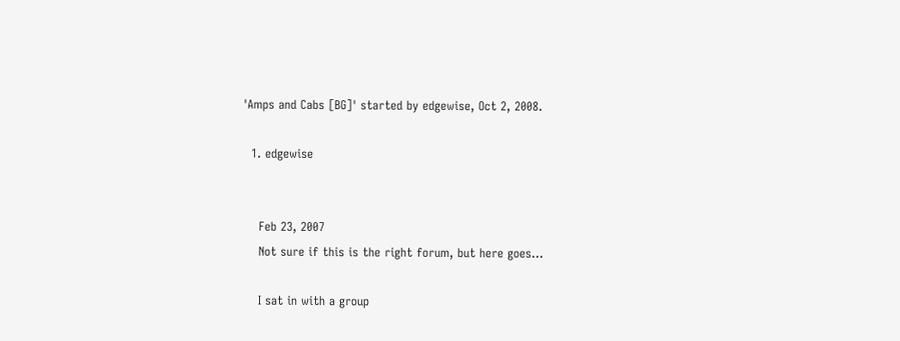'Amps and Cabs [BG]' started by edgewise, Oct 2, 2008.

  1. edgewise


    Feb 23, 2007
    Not sure if this is the right forum, but here goes...

    I sat in with a group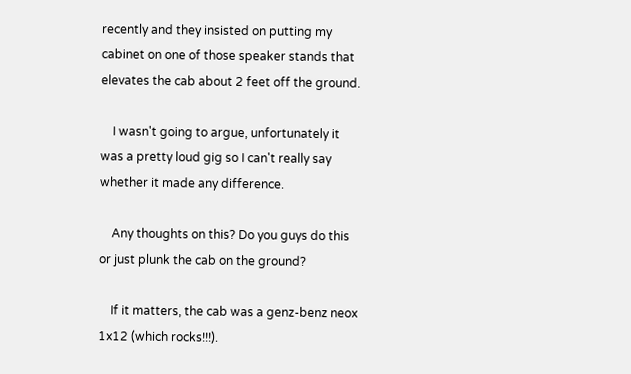recently and they insisted on putting my cabinet on one of those speaker stands that elevates the cab about 2 feet off the ground.

    I wasn't going to argue, unfortunately it was a pretty loud gig so I can't really say whether it made any difference.

    Any thoughts on this? Do you guys do this or just plunk the cab on the ground?

    If it matters, the cab was a genz-benz neox 1x12 (which rocks!!!).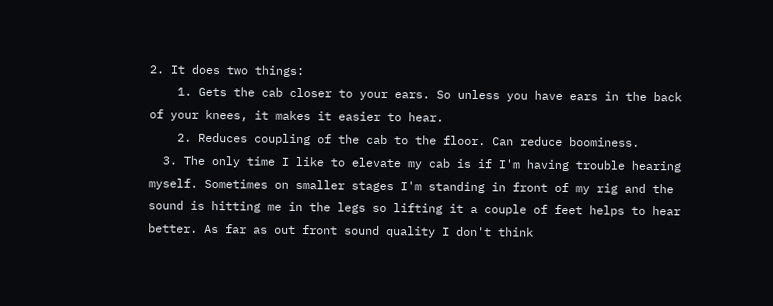2. It does two things:
    1. Gets the cab closer to your ears. So unless you have ears in the back of your knees, it makes it easier to hear.
    2. Reduces coupling of the cab to the floor. Can reduce boominess.
  3. The only time I like to elevate my cab is if I'm having trouble hearing myself. Sometimes on smaller stages I'm standing in front of my rig and the sound is hitting me in the legs so lifting it a couple of feet helps to hear better. As far as out front sound quality I don't think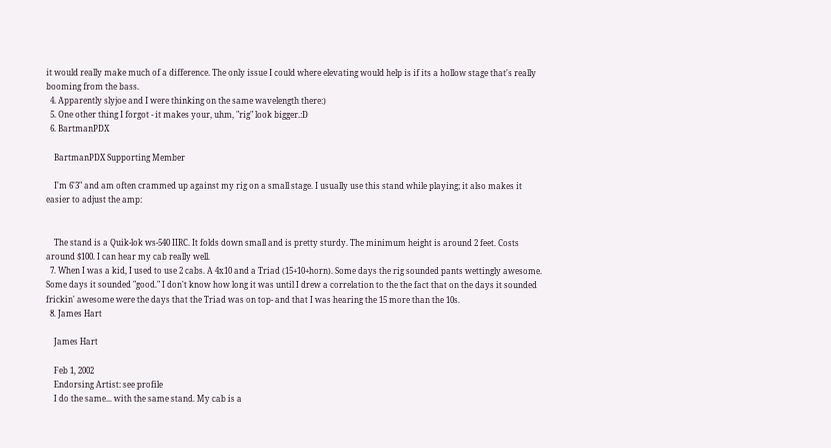it would really make much of a difference. The only issue I could where elevating would help is if its a hollow stage that's really booming from the bass.
  4. Apparently slyjoe and I were thinking on the same wavelength there:)
  5. One other thing I forgot - it makes your, uhm, "rig" look bigger.:D
  6. BartmanPDX

    BartmanPDX Supporting Member

    I'm 6'3" and am often crammed up against my rig on a small stage. I usually use this stand while playing; it also makes it easier to adjust the amp:


    The stand is a Quik-lok ws-540 IIRC. It folds down small and is pretty sturdy. The minimum height is around 2 feet. Costs around $100. I can hear my cab really well.
  7. When I was a kid, I used to use 2 cabs. A 4x10 and a Triad (15+10+horn). Some days the rig sounded pants wettingly awesome. Some days it sounded "good." I don't know how long it was until I drew a correlation to the the fact that on the days it sounded frickin' awesome were the days that the Triad was on top- and that I was hearing the 15 more than the 10s.
  8. James Hart

    James Hart

    Feb 1, 2002
    Endorsing Artist: see profile
    I do the same... with the same stand. My cab is a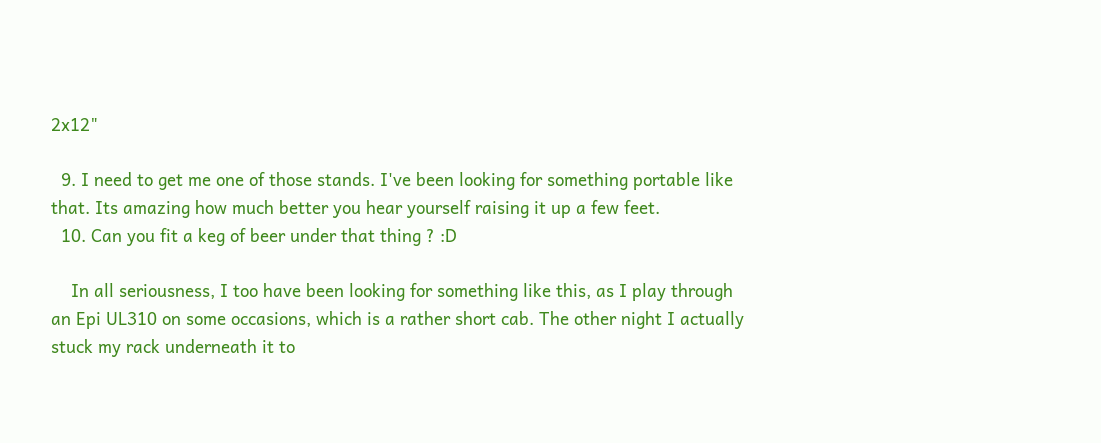2x12"

  9. I need to get me one of those stands. I've been looking for something portable like that. Its amazing how much better you hear yourself raising it up a few feet.
  10. Can you fit a keg of beer under that thing ? :D

    In all seriousness, I too have been looking for something like this, as I play through an Epi UL310 on some occasions, which is a rather short cab. The other night I actually stuck my rack underneath it to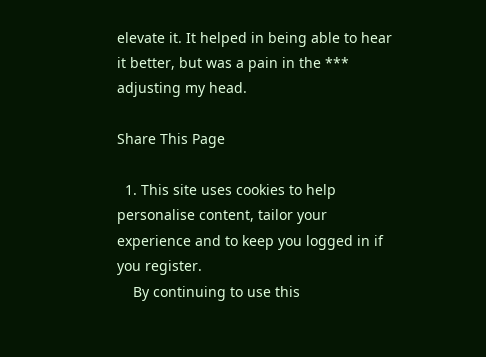elevate it. It helped in being able to hear it better, but was a pain in the *** adjusting my head.

Share This Page

  1. This site uses cookies to help personalise content, tailor your experience and to keep you logged in if you register.
    By continuing to use this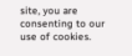site, you are consenting to our use of cookies.